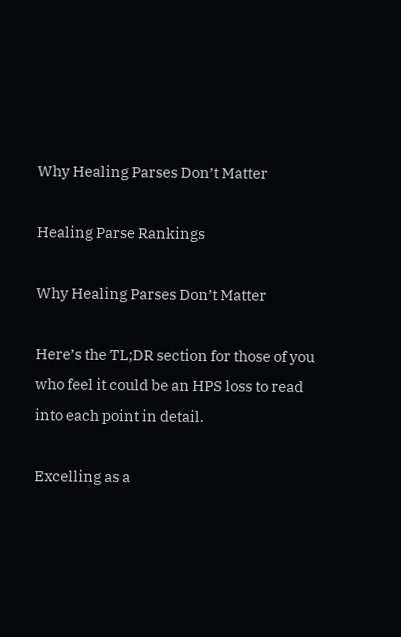Why Healing Parses Don’t Matter

Healing Parse Rankings

Why Healing Parses Don’t Matter

Here’s the TL;DR section for those of you who feel it could be an HPS loss to read into each point in detail.

Excelling as a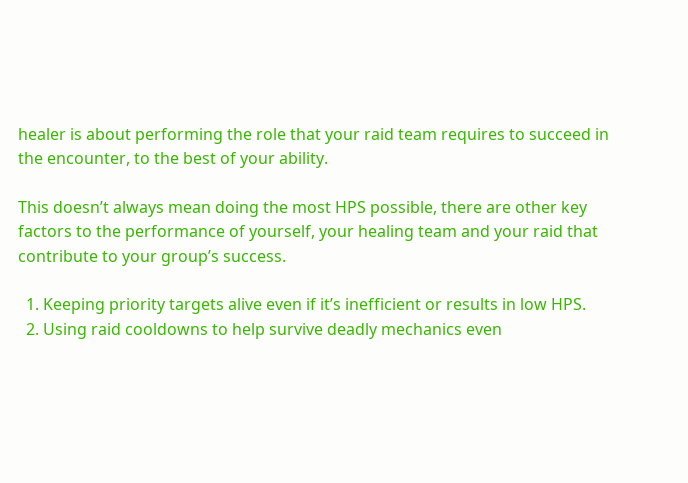healer is about performing the role that your raid team requires to succeed in the encounter, to the best of your ability.

This doesn’t always mean doing the most HPS possible, there are other key factors to the performance of yourself, your healing team and your raid that contribute to your group’s success.

  1. Keeping priority targets alive even if it’s inefficient or results in low HPS.
  2. Using raid cooldowns to help survive deadly mechanics even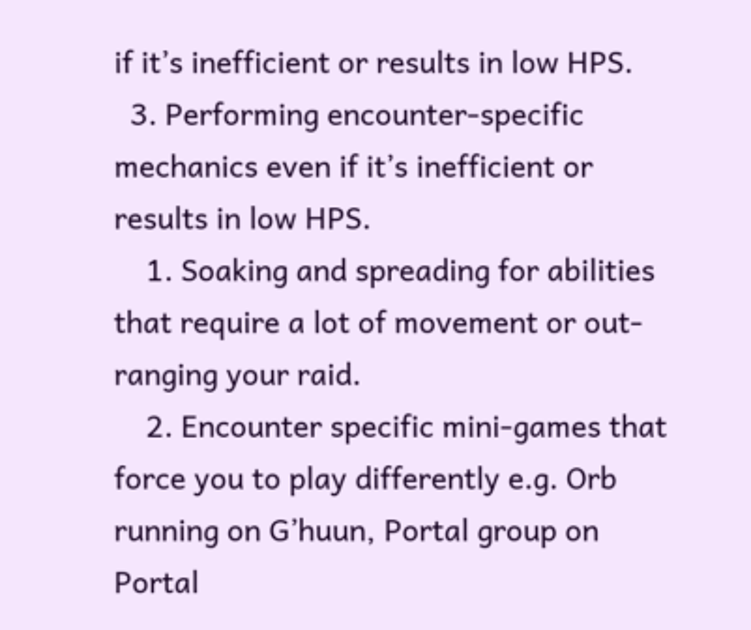if it’s inefficient or results in low HPS.
  3. Performing encounter-specific mechanics even if it’s inefficient or results in low HPS.
    1. Soaking and spreading for abilities that require a lot of movement or out-ranging your raid.
    2. Encounter specific mini-games that force you to play differently e.g. Orb running on G’huun, Portal group on Portal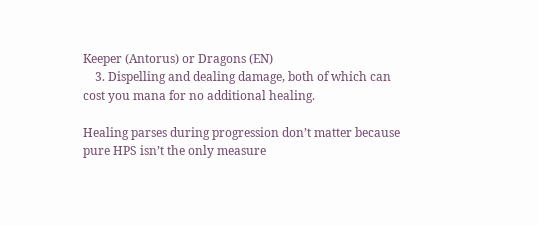Keeper (Antorus) or Dragons (EN)
    3. Dispelling and dealing damage, both of which can cost you mana for no additional healing.

Healing parses during progression don’t matter because pure HPS isn’t the only measure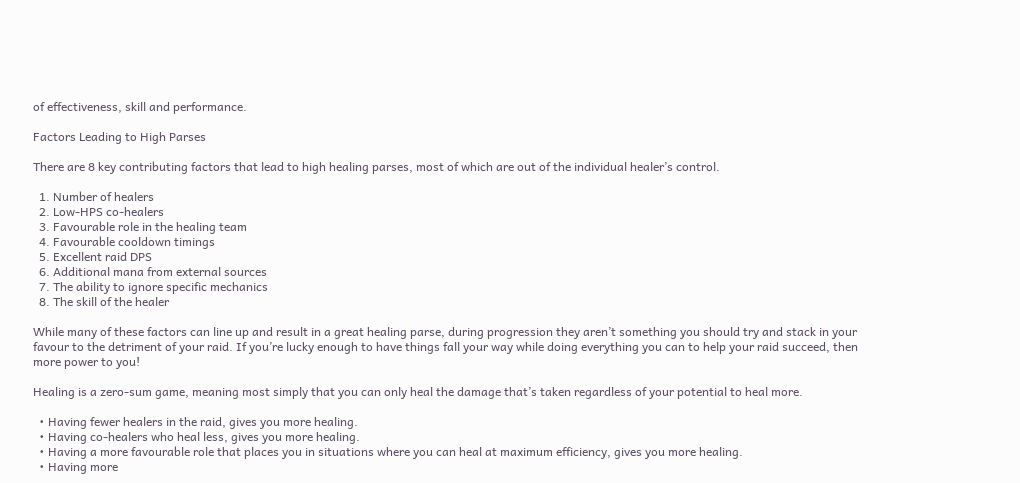of effectiveness, skill and performance.

Factors Leading to High Parses

There are 8 key contributing factors that lead to high healing parses, most of which are out of the individual healer’s control.

  1. Number of healers
  2. Low-HPS co-healers
  3. Favourable role in the healing team
  4. Favourable cooldown timings
  5. Excellent raid DPS
  6. Additional mana from external sources
  7. The ability to ignore specific mechanics
  8. The skill of the healer

While many of these factors can line up and result in a great healing parse, during progression they aren’t something you should try and stack in your favour to the detriment of your raid. If you’re lucky enough to have things fall your way while doing everything you can to help your raid succeed, then more power to you!

Healing is a zero-sum game, meaning most simply that you can only heal the damage that’s taken regardless of your potential to heal more.

  • Having fewer healers in the raid, gives you more healing.
  • Having co-healers who heal less, gives you more healing.
  • Having a more favourable role that places you in situations where you can heal at maximum efficiency, gives you more healing.
  • Having more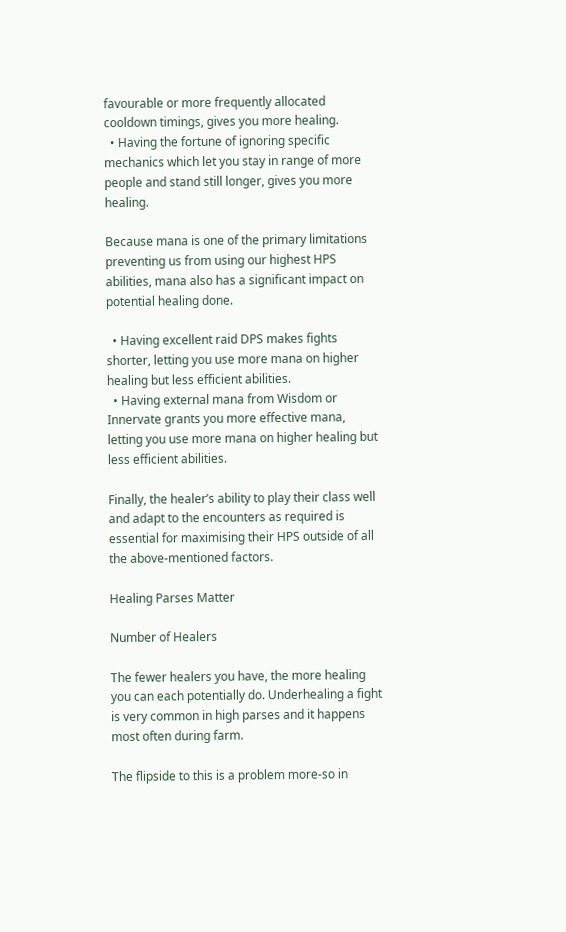favourable or more frequently allocated cooldown timings, gives you more healing.
  • Having the fortune of ignoring specific mechanics which let you stay in range of more people and stand still longer, gives you more healing.

Because mana is one of the primary limitations preventing us from using our highest HPS abilities, mana also has a significant impact on potential healing done.

  • Having excellent raid DPS makes fights shorter, letting you use more mana on higher healing but less efficient abilities.
  • Having external mana from Wisdom or Innervate grants you more effective mana, letting you use more mana on higher healing but less efficient abilities.

Finally, the healer’s ability to play their class well and adapt to the encounters as required is essential for maximising their HPS outside of all the above-mentioned factors.

Healing Parses Matter

Number of Healers

The fewer healers you have, the more healing you can each potentially do. Underhealing a fight is very common in high parses and it happens most often during farm.

The flipside to this is a problem more-so in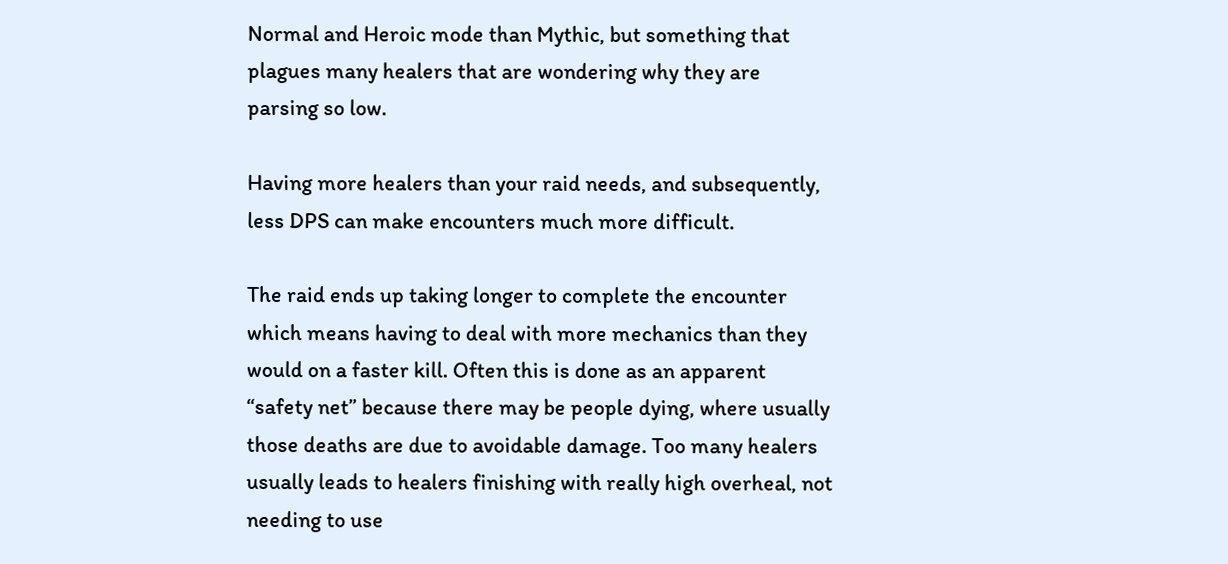Normal and Heroic mode than Mythic, but something that plagues many healers that are wondering why they are parsing so low.

Having more healers than your raid needs, and subsequently, less DPS can make encounters much more difficult.

The raid ends up taking longer to complete the encounter which means having to deal with more mechanics than they would on a faster kill. Often this is done as an apparent “safety net” because there may be people dying, where usually those deaths are due to avoidable damage. Too many healers usually leads to healers finishing with really high overheal, not needing to use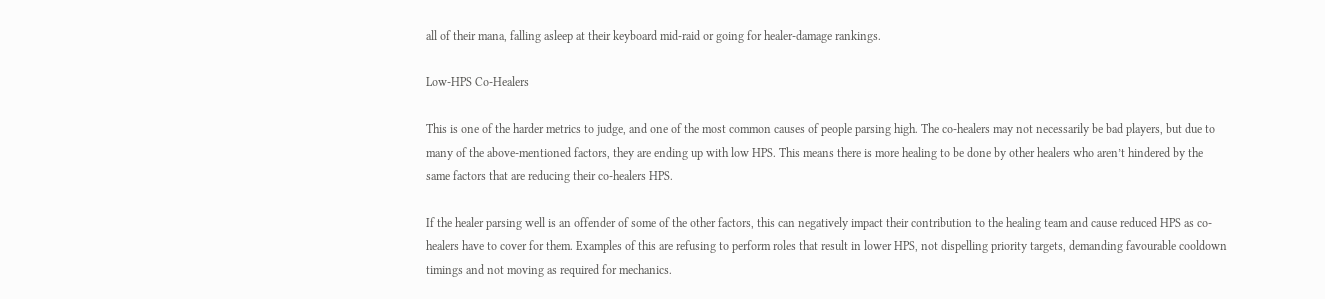all of their mana, falling asleep at their keyboard mid-raid or going for healer-damage rankings.

Low-HPS Co-Healers

This is one of the harder metrics to judge, and one of the most common causes of people parsing high. The co-healers may not necessarily be bad players, but due to many of the above-mentioned factors, they are ending up with low HPS. This means there is more healing to be done by other healers who aren’t hindered by the same factors that are reducing their co-healers HPS.

If the healer parsing well is an offender of some of the other factors, this can negatively impact their contribution to the healing team and cause reduced HPS as co-healers have to cover for them. Examples of this are refusing to perform roles that result in lower HPS, not dispelling priority targets, demanding favourable cooldown timings and not moving as required for mechanics.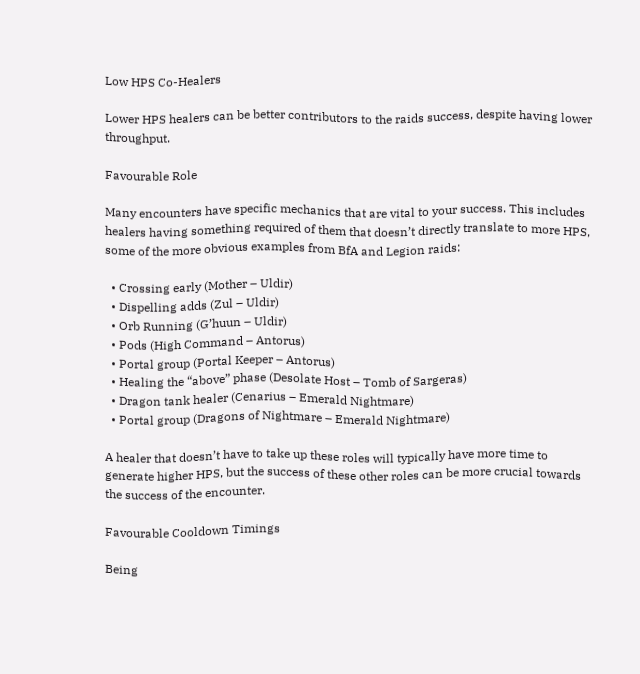Low HPS Co-Healers

Lower HPS healers can be better contributors to the raids success, despite having lower throughput.

Favourable Role

Many encounters have specific mechanics that are vital to your success. This includes healers having something required of them that doesn’t directly translate to more HPS, some of the more obvious examples from BfA and Legion raids:

  • Crossing early (Mother – Uldir)
  • Dispelling adds (Zul – Uldir)
  • Orb Running (G’huun – Uldir)
  • Pods (High Command – Antorus)
  • Portal group (Portal Keeper – Antorus)
  • Healing the “above” phase (Desolate Host – Tomb of Sargeras)
  • Dragon tank healer (Cenarius – Emerald Nightmare)
  • Portal group (Dragons of Nightmare – Emerald Nightmare)

A healer that doesn’t have to take up these roles will typically have more time to generate higher HPS, but the success of these other roles can be more crucial towards the success of the encounter.

Favourable Cooldown Timings

Being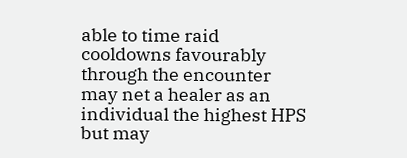able to time raid cooldowns favourably through the encounter may net a healer as an individual the highest HPS but may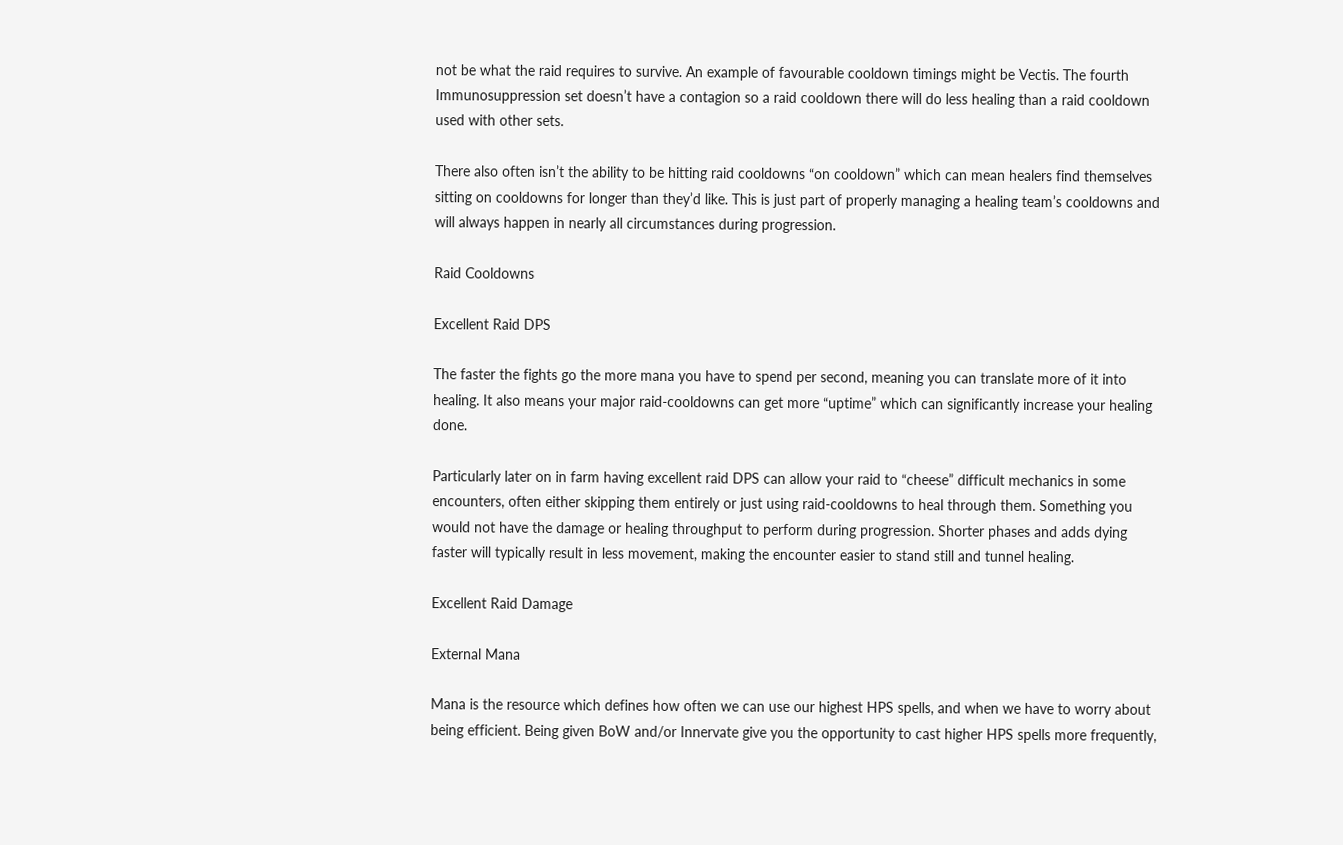not be what the raid requires to survive. An example of favourable cooldown timings might be Vectis. The fourth Immunosuppression set doesn’t have a contagion so a raid cooldown there will do less healing than a raid cooldown used with other sets.

There also often isn’t the ability to be hitting raid cooldowns “on cooldown” which can mean healers find themselves sitting on cooldowns for longer than they’d like. This is just part of properly managing a healing team’s cooldowns and will always happen in nearly all circumstances during progression.

Raid Cooldowns

Excellent Raid DPS

The faster the fights go the more mana you have to spend per second, meaning you can translate more of it into healing. It also means your major raid-cooldowns can get more “uptime” which can significantly increase your healing done.

Particularly later on in farm having excellent raid DPS can allow your raid to “cheese” difficult mechanics in some encounters, often either skipping them entirely or just using raid-cooldowns to heal through them. Something you would not have the damage or healing throughput to perform during progression. Shorter phases and adds dying faster will typically result in less movement, making the encounter easier to stand still and tunnel healing.

Excellent Raid Damage

External Mana

Mana is the resource which defines how often we can use our highest HPS spells, and when we have to worry about being efficient. Being given BoW and/or Innervate give you the opportunity to cast higher HPS spells more frequently,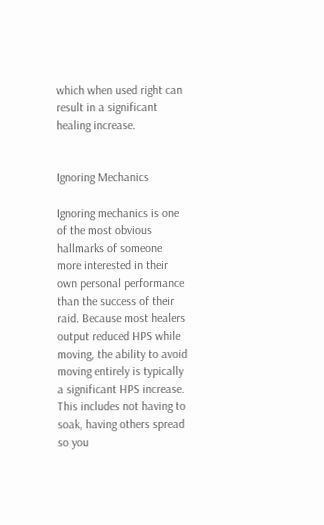which when used right can result in a significant healing increase.


Ignoring Mechanics

Ignoring mechanics is one of the most obvious hallmarks of someone more interested in their own personal performance than the success of their raid. Because most healers output reduced HPS while moving, the ability to avoid moving entirely is typically a significant HPS increase. This includes not having to soak, having others spread so you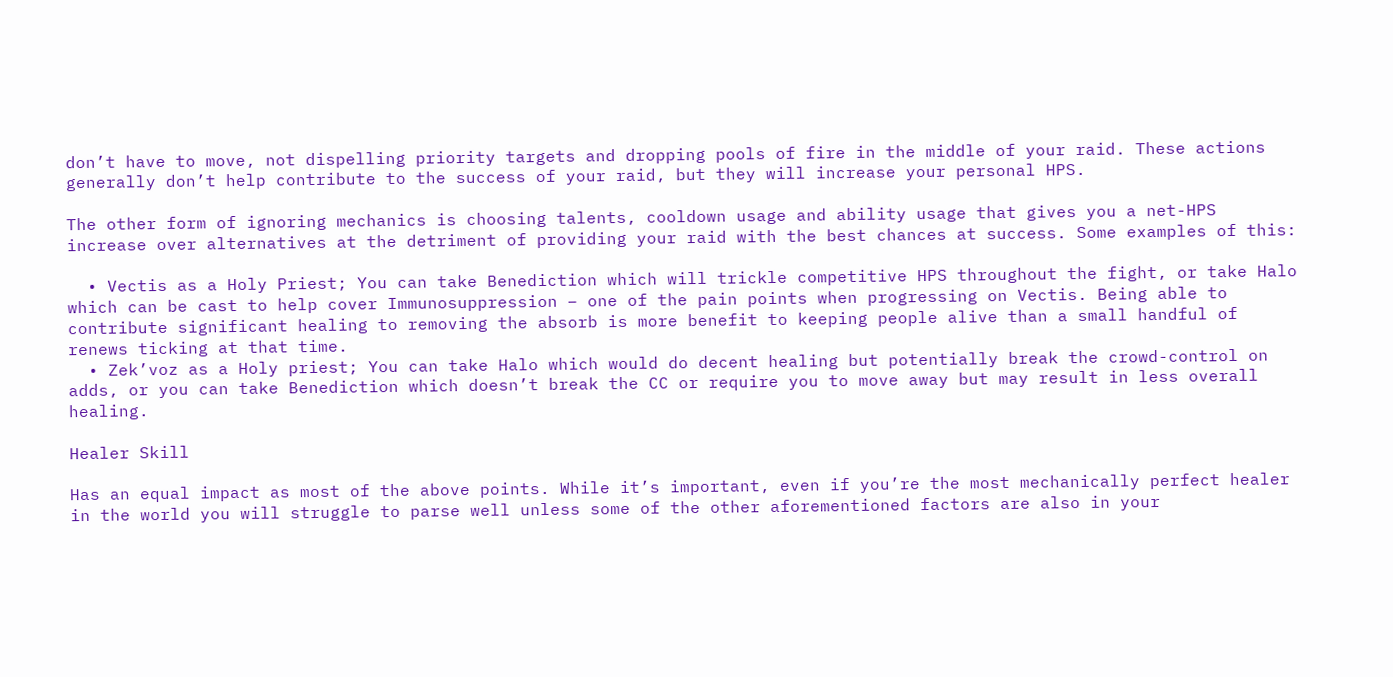don’t have to move, not dispelling priority targets and dropping pools of fire in the middle of your raid. These actions generally don’t help contribute to the success of your raid, but they will increase your personal HPS.

The other form of ignoring mechanics is choosing talents, cooldown usage and ability usage that gives you a net-HPS increase over alternatives at the detriment of providing your raid with the best chances at success. Some examples of this:

  • Vectis as a Holy Priest; You can take Benediction which will trickle competitive HPS throughout the fight, or take Halo which can be cast to help cover Immunosuppression – one of the pain points when progressing on Vectis. Being able to contribute significant healing to removing the absorb is more benefit to keeping people alive than a small handful of renews ticking at that time.
  • Zek’voz as a Holy priest; You can take Halo which would do decent healing but potentially break the crowd-control on adds, or you can take Benediction which doesn’t break the CC or require you to move away but may result in less overall healing.

Healer Skill

Has an equal impact as most of the above points. While it’s important, even if you’re the most mechanically perfect healer in the world you will struggle to parse well unless some of the other aforementioned factors are also in your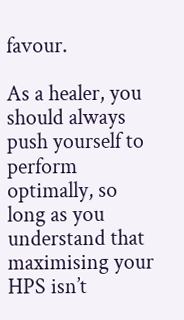favour.

As a healer, you should always push yourself to perform optimally, so long as you understand that maximising your HPS isn’t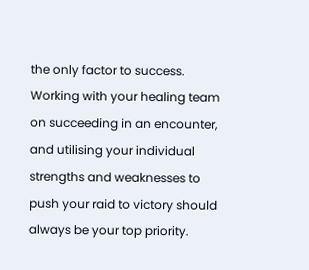the only factor to success. Working with your healing team on succeeding in an encounter, and utilising your individual strengths and weaknesses to push your raid to victory should always be your top priority.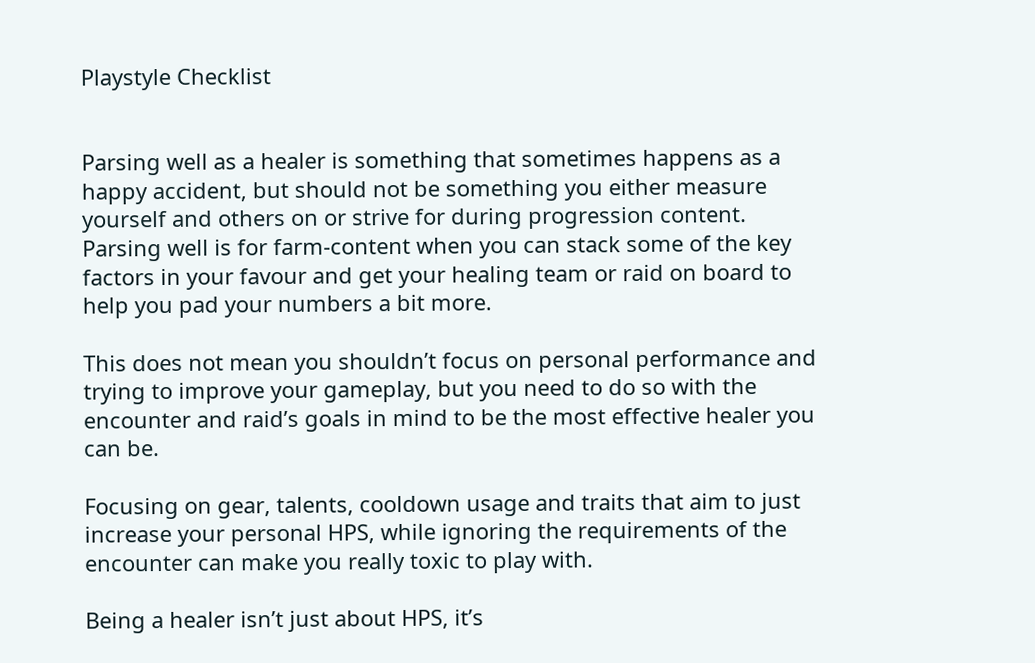Playstyle Checklist


Parsing well as a healer is something that sometimes happens as a happy accident, but should not be something you either measure yourself and others on or strive for during progression content. Parsing well is for farm-content when you can stack some of the key factors in your favour and get your healing team or raid on board to help you pad your numbers a bit more.

This does not mean you shouldn’t focus on personal performance and trying to improve your gameplay, but you need to do so with the encounter and raid’s goals in mind to be the most effective healer you can be.

Focusing on gear, talents, cooldown usage and traits that aim to just increase your personal HPS, while ignoring the requirements of the encounter can make you really toxic to play with.

Being a healer isn’t just about HPS, it’s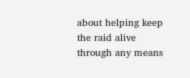about helping keep the raid alive through any means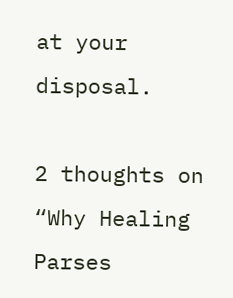at your disposal.

2 thoughts on “Why Healing Parses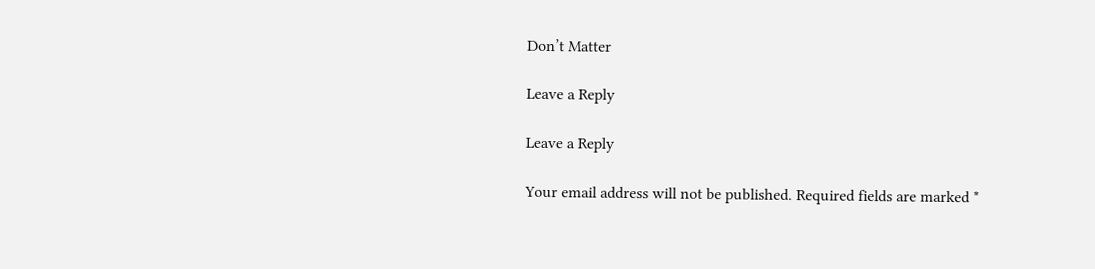Don’t Matter

Leave a Reply

Leave a Reply

Your email address will not be published. Required fields are marked *